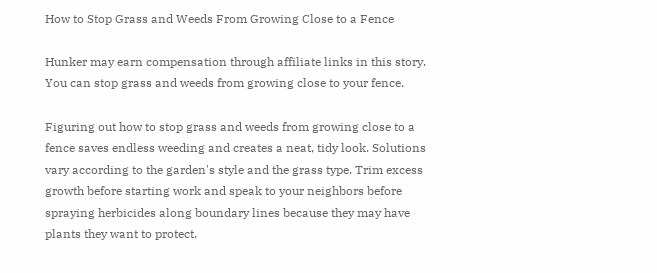How to Stop Grass and Weeds From Growing Close to a Fence

Hunker may earn compensation through affiliate links in this story.
You can stop grass and weeds from growing close to your fence.

Figuring out how to stop grass and weeds from growing close to a fence saves endless weeding and creates a neat, tidy look. Solutions vary according to the garden's style and the grass type. Trim excess growth before starting work and speak to your neighbors before spraying herbicides along boundary lines because they may have plants they want to protect.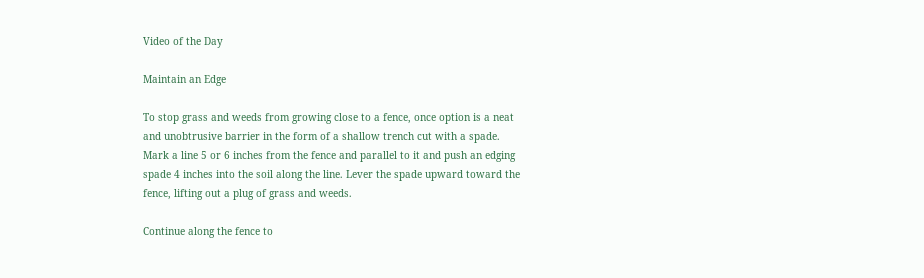Video of the Day

Maintain an Edge

To stop grass and weeds from growing close to a fence, once option is a neat and unobtrusive barrier in the form of a shallow trench cut with a spade. Mark a line 5 or 6 inches from the fence and parallel to it and push an edging spade 4 inches into the soil along the line. Lever the spade upward toward the fence, lifting out a plug of grass and weeds.

Continue along the fence to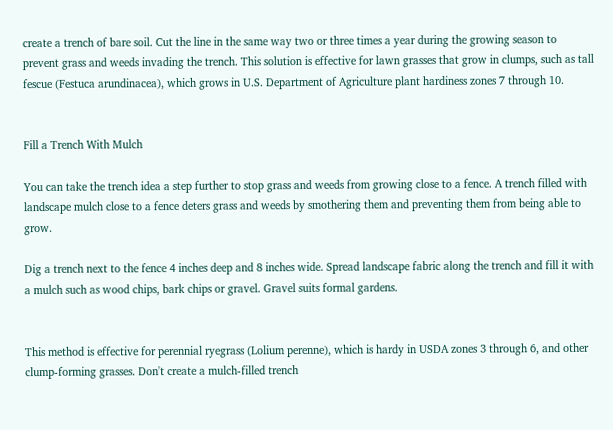create a trench of bare soil. Cut the line in the same way two or three times a year during the growing season to prevent grass and weeds invading the trench. This solution is effective for lawn grasses that grow in clumps, such as tall fescue (Festuca arundinacea), which grows in U.S. Department of Agriculture plant hardiness zones 7 through 10.


Fill a Trench With Mulch

You can take the trench idea a step further to stop grass and weeds from growing close to a fence. A trench filled with landscape mulch close to a fence deters grass and weeds by smothering them and preventing them from being able to grow.

Dig a trench next to the fence 4 inches deep and 8 inches wide. Spread landscape fabric along the trench and fill it with a mulch such as wood chips, bark chips or gravel. Gravel suits formal gardens.


This method is effective for perennial ryegrass (Lolium perenne), which is hardy in USDA zones 3 through 6, and other clump-forming grasses. Don't create a mulch-filled trench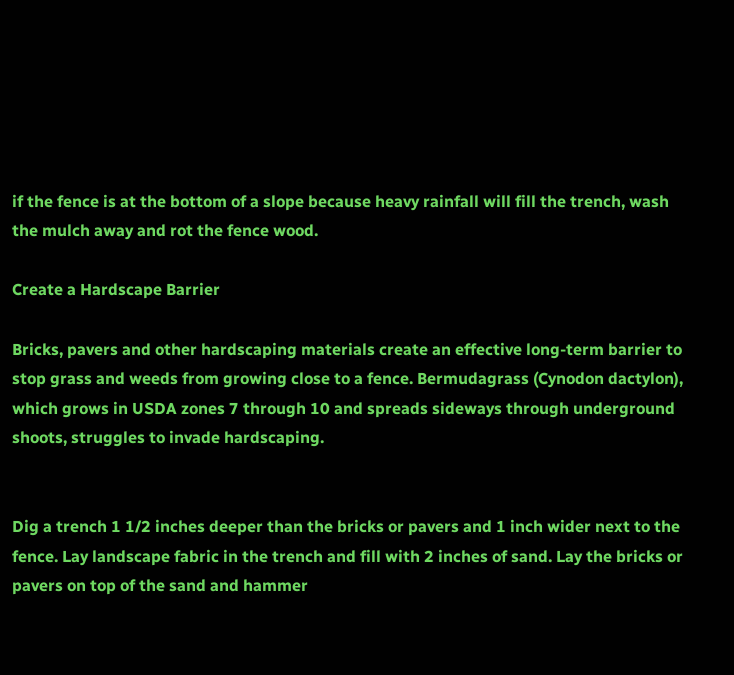if the fence is at the bottom of a slope because heavy rainfall will fill the trench, wash the mulch away and rot the fence wood.

Create a Hardscape Barrier

Bricks, pavers and other hardscaping materials create an effective long-term barrier to stop grass and weeds from growing close to a fence. Bermudagrass (Cynodon dactylon), which grows in USDA zones 7 through 10 and spreads sideways through underground shoots, struggles to invade hardscaping.


Dig a trench 1 1/2 inches deeper than the bricks or pavers and 1 inch wider next to the fence. Lay landscape fabric in the trench and fill with 2 inches of sand. Lay the bricks or pavers on top of the sand and hammer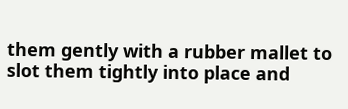them gently with a rubber mallet to slot them tightly into place and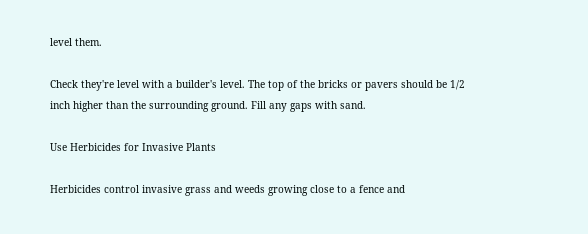level them.

Check they're level with a builder's level. The top of the bricks or pavers should be 1/2 inch higher than the surrounding ground. Fill any gaps with sand.

Use Herbicides for Invasive Plants

Herbicides control invasive grass and weeds growing close to a fence and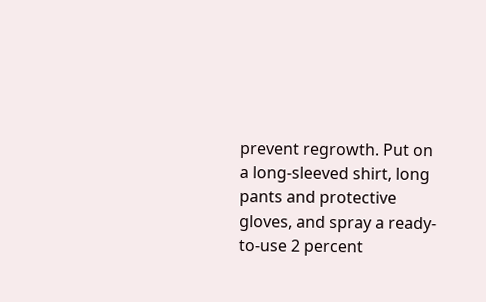prevent regrowth. Put on a long-sleeved shirt, long pants and protective gloves, and spray a ready-to-use 2 percent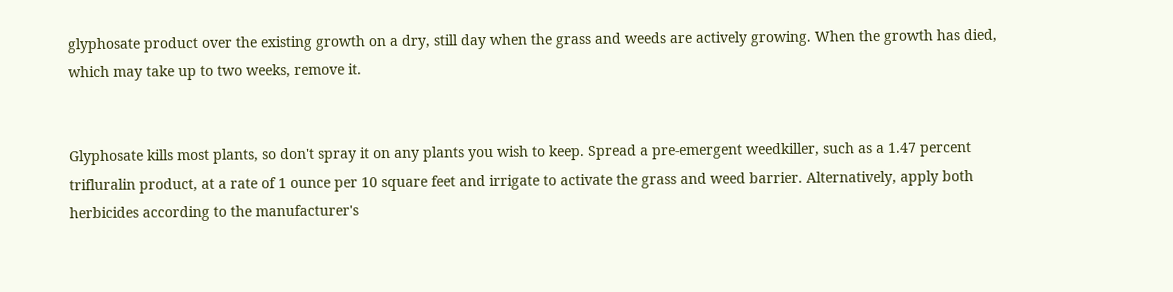glyphosate product over the existing growth on a dry, still day when the grass and weeds are actively growing. When the growth has died, which may take up to two weeks, remove it.


Glyphosate kills most plants, so don't spray it on any plants you wish to keep. Spread a pre-emergent weedkiller, such as a 1.47 percent trifluralin product, at a rate of 1 ounce per 10 square feet and irrigate to activate the grass and weed barrier. Alternatively, apply both herbicides according to the manufacturer's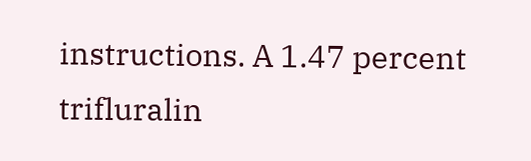instructions. A 1.47 percent trifluralin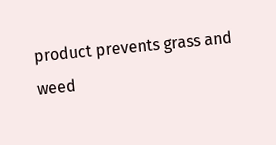product prevents grass and weed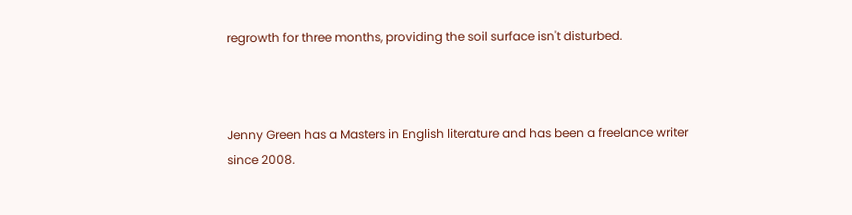regrowth for three months, providing the soil surface isn't disturbed.



Jenny Green has a Masters in English literature and has been a freelance writer since 2008.